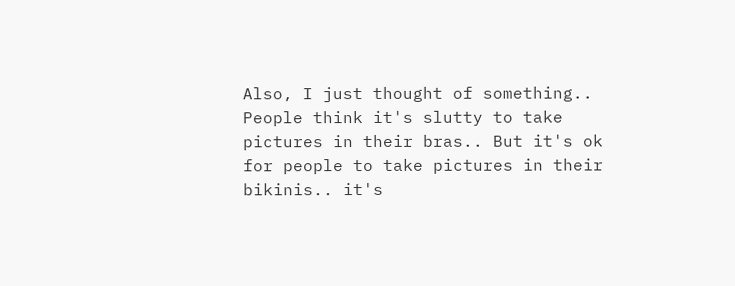Also, I just thought of something..
People think it's slutty to take pictures in their bras.. But it's ok for people to take pictures in their bikinis.. it's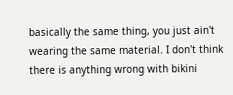basically the same thing, you just ain't wearing the same material. I don't think there is anything wrong with bikini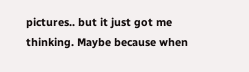pictures.. but it just got me thinking. Maybe because when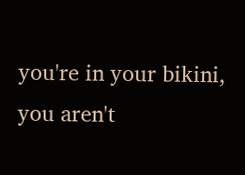you're in your bikini, you aren't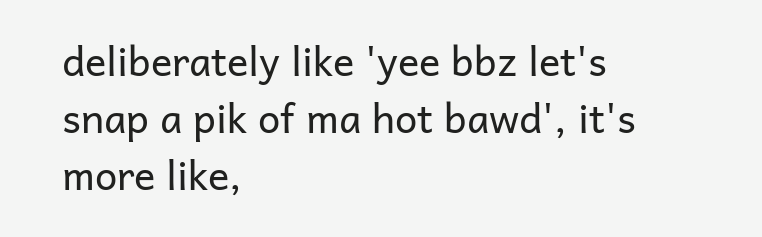deliberately like 'yee bbz let's snap a pik of ma hot bawd', it's more like,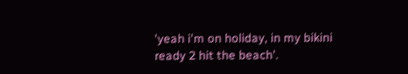'yeah i'm on holiday, in my bikini ready 2 hit the beach'.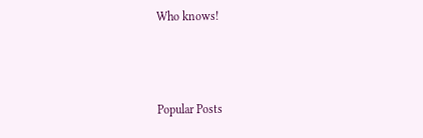Who knows!



Popular Posts